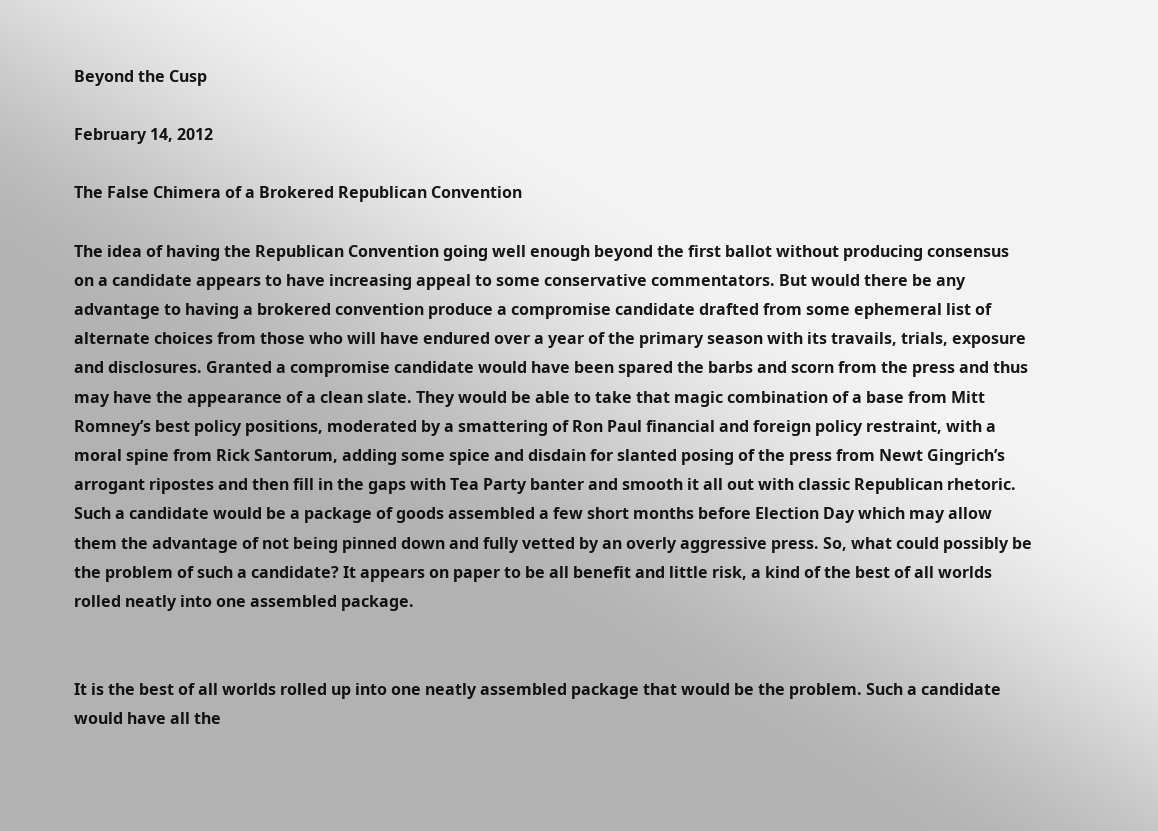Beyond the Cusp

February 14, 2012

The False Chimera of a Brokered Republican Convention

The idea of having the Republican Convention going well enough beyond the first ballot without producing consensus on a candidate appears to have increasing appeal to some conservative commentators. But would there be any advantage to having a brokered convention produce a compromise candidate drafted from some ephemeral list of alternate choices from those who will have endured over a year of the primary season with its travails, trials, exposure and disclosures. Granted a compromise candidate would have been spared the barbs and scorn from the press and thus may have the appearance of a clean slate. They would be able to take that magic combination of a base from Mitt Romney’s best policy positions, moderated by a smattering of Ron Paul financial and foreign policy restraint, with a moral spine from Rick Santorum, adding some spice and disdain for slanted posing of the press from Newt Gingrich’s arrogant ripostes and then fill in the gaps with Tea Party banter and smooth it all out with classic Republican rhetoric. Such a candidate would be a package of goods assembled a few short months before Election Day which may allow them the advantage of not being pinned down and fully vetted by an overly aggressive press. So, what could possibly be the problem of such a candidate? It appears on paper to be all benefit and little risk, a kind of the best of all worlds rolled neatly into one assembled package.


It is the best of all worlds rolled up into one neatly assembled package that would be the problem. Such a candidate would have all the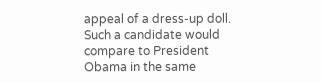appeal of a dress-up doll. Such a candidate would compare to President Obama in the same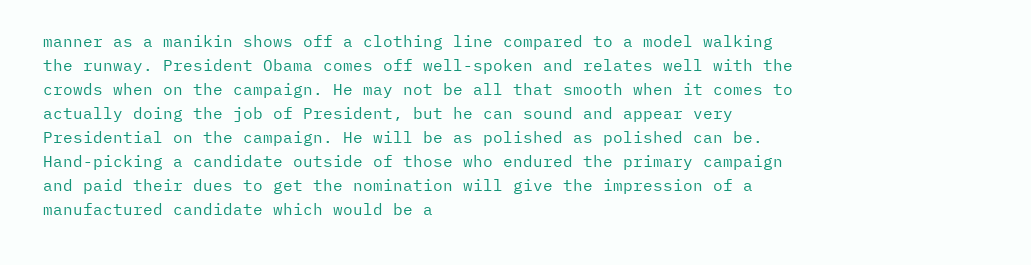manner as a manikin shows off a clothing line compared to a model walking the runway. President Obama comes off well-spoken and relates well with the crowds when on the campaign. He may not be all that smooth when it comes to actually doing the job of President, but he can sound and appear very Presidential on the campaign. He will be as polished as polished can be. Hand-picking a candidate outside of those who endured the primary campaign and paid their dues to get the nomination will give the impression of a manufactured candidate which would be a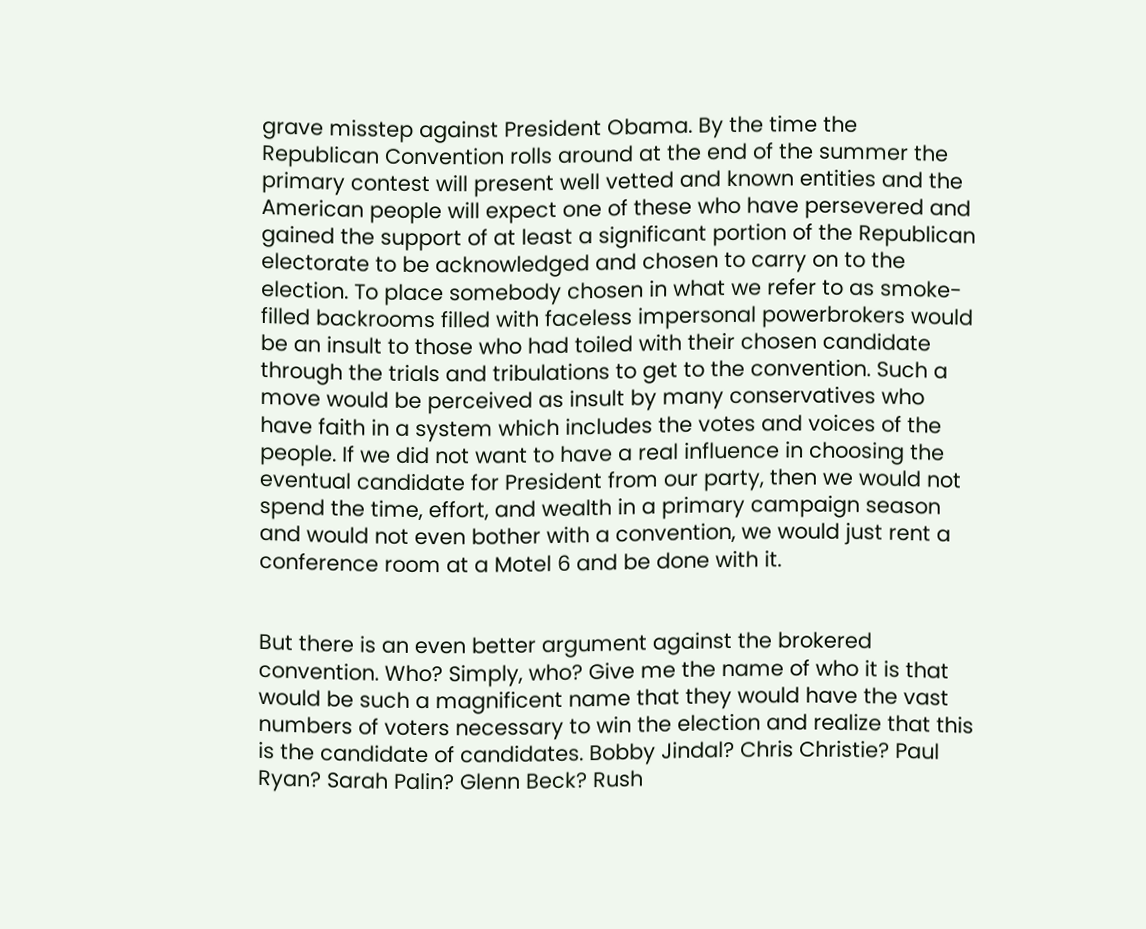grave misstep against President Obama. By the time the Republican Convention rolls around at the end of the summer the primary contest will present well vetted and known entities and the American people will expect one of these who have persevered and gained the support of at least a significant portion of the Republican electorate to be acknowledged and chosen to carry on to the election. To place somebody chosen in what we refer to as smoke-filled backrooms filled with faceless impersonal powerbrokers would be an insult to those who had toiled with their chosen candidate through the trials and tribulations to get to the convention. Such a move would be perceived as insult by many conservatives who have faith in a system which includes the votes and voices of the people. If we did not want to have a real influence in choosing the eventual candidate for President from our party, then we would not spend the time, effort, and wealth in a primary campaign season and would not even bother with a convention, we would just rent a conference room at a Motel 6 and be done with it.


But there is an even better argument against the brokered convention. Who? Simply, who? Give me the name of who it is that would be such a magnificent name that they would have the vast numbers of voters necessary to win the election and realize that this is the candidate of candidates. Bobby Jindal? Chris Christie? Paul Ryan? Sarah Palin? Glenn Beck? Rush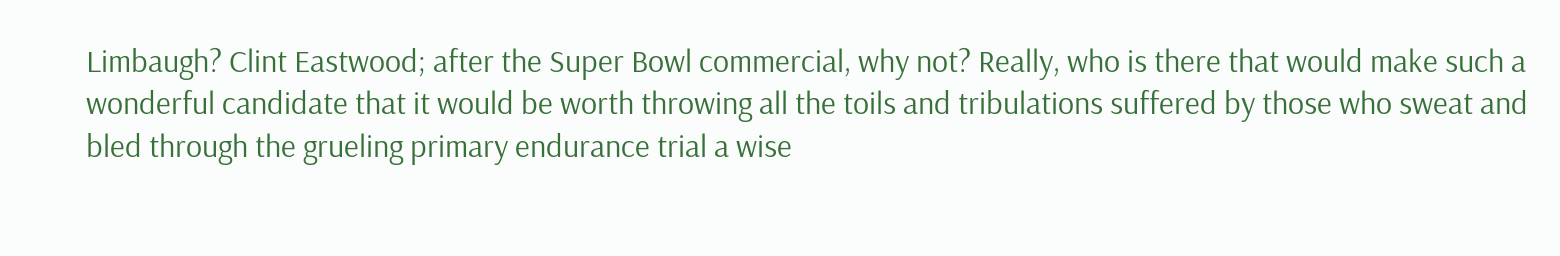Limbaugh? Clint Eastwood; after the Super Bowl commercial, why not? Really, who is there that would make such a wonderful candidate that it would be worth throwing all the toils and tribulations suffered by those who sweat and bled through the grueling primary endurance trial a wise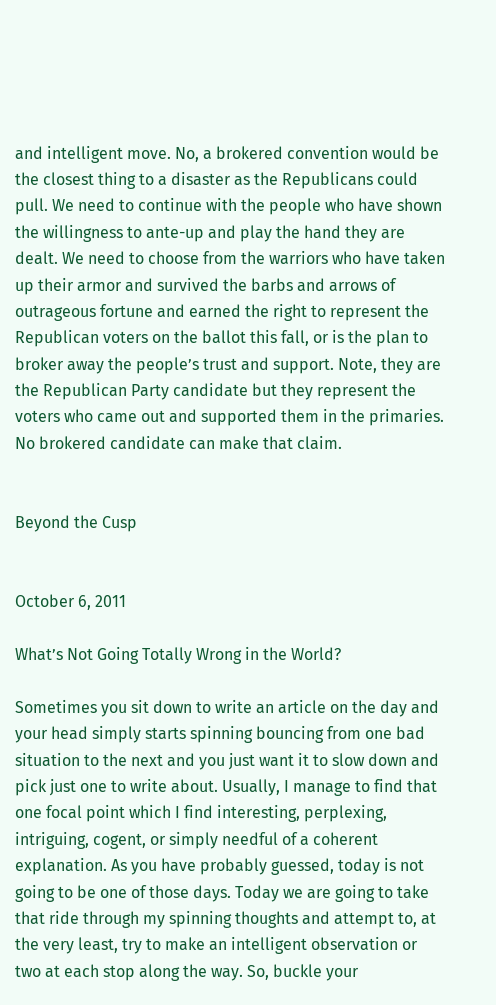and intelligent move. No, a brokered convention would be the closest thing to a disaster as the Republicans could pull. We need to continue with the people who have shown the willingness to ante-up and play the hand they are dealt. We need to choose from the warriors who have taken up their armor and survived the barbs and arrows of outrageous fortune and earned the right to represent the Republican voters on the ballot this fall, or is the plan to broker away the people’s trust and support. Note, they are the Republican Party candidate but they represent the voters who came out and supported them in the primaries. No brokered candidate can make that claim.


Beyond the Cusp


October 6, 2011

What’s Not Going Totally Wrong in the World?

Sometimes you sit down to write an article on the day and your head simply starts spinning bouncing from one bad situation to the next and you just want it to slow down and pick just one to write about. Usually, I manage to find that one focal point which I find interesting, perplexing, intriguing, cogent, or simply needful of a coherent explanation. As you have probably guessed, today is not going to be one of those days. Today we are going to take that ride through my spinning thoughts and attempt to, at the very least, try to make an intelligent observation or two at each stop along the way. So, buckle your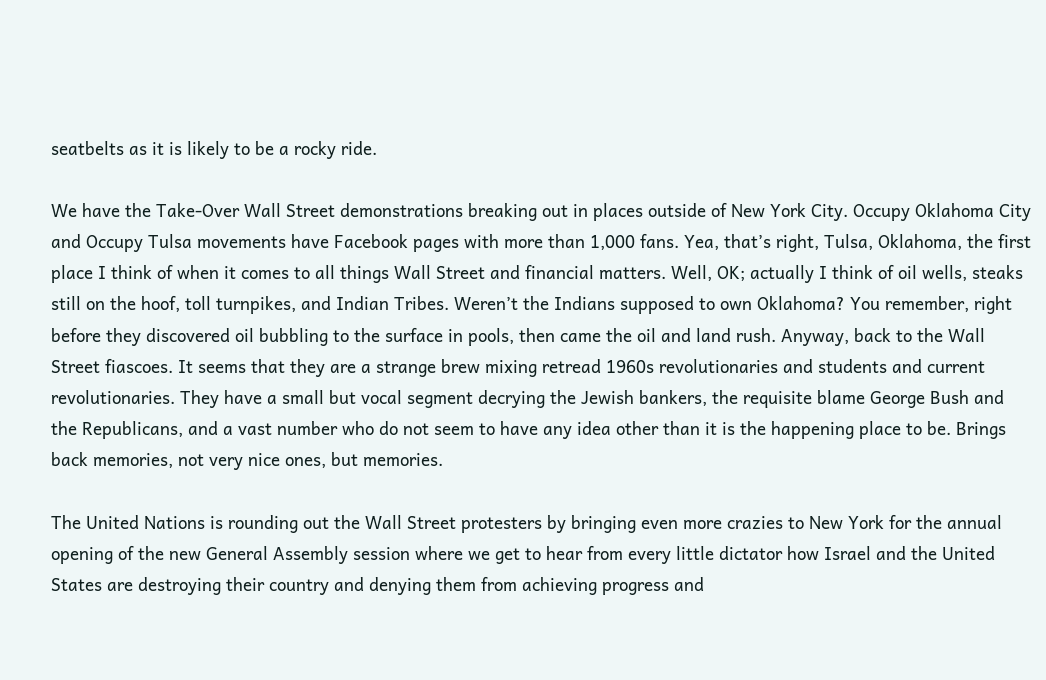seatbelts as it is likely to be a rocky ride.

We have the Take-Over Wall Street demonstrations breaking out in places outside of New York City. Occupy Oklahoma City and Occupy Tulsa movements have Facebook pages with more than 1,000 fans. Yea, that’s right, Tulsa, Oklahoma, the first place I think of when it comes to all things Wall Street and financial matters. Well, OK; actually I think of oil wells, steaks still on the hoof, toll turnpikes, and Indian Tribes. Weren’t the Indians supposed to own Oklahoma? You remember, right before they discovered oil bubbling to the surface in pools, then came the oil and land rush. Anyway, back to the Wall Street fiascoes. It seems that they are a strange brew mixing retread 1960s revolutionaries and students and current revolutionaries. They have a small but vocal segment decrying the Jewish bankers, the requisite blame George Bush and the Republicans, and a vast number who do not seem to have any idea other than it is the happening place to be. Brings back memories, not very nice ones, but memories.

The United Nations is rounding out the Wall Street protesters by bringing even more crazies to New York for the annual opening of the new General Assembly session where we get to hear from every little dictator how Israel and the United States are destroying their country and denying them from achieving progress and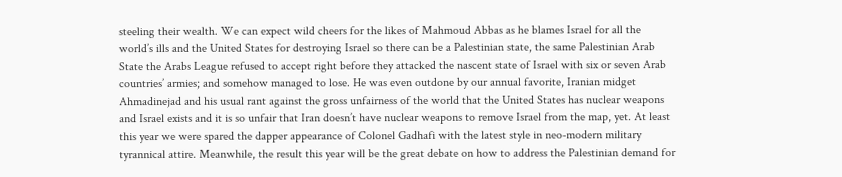steeling their wealth. We can expect wild cheers for the likes of Mahmoud Abbas as he blames Israel for all the world’s ills and the United States for destroying Israel so there can be a Palestinian state, the same Palestinian Arab State the Arabs League refused to accept right before they attacked the nascent state of Israel with six or seven Arab countries’ armies; and somehow managed to lose. He was even outdone by our annual favorite, Iranian midget Ahmadinejad and his usual rant against the gross unfairness of the world that the United States has nuclear weapons and Israel exists and it is so unfair that Iran doesn’t have nuclear weapons to remove Israel from the map, yet. At least this year we were spared the dapper appearance of Colonel Gadhafi with the latest style in neo-modern military tyrannical attire. Meanwhile, the result this year will be the great debate on how to address the Palestinian demand for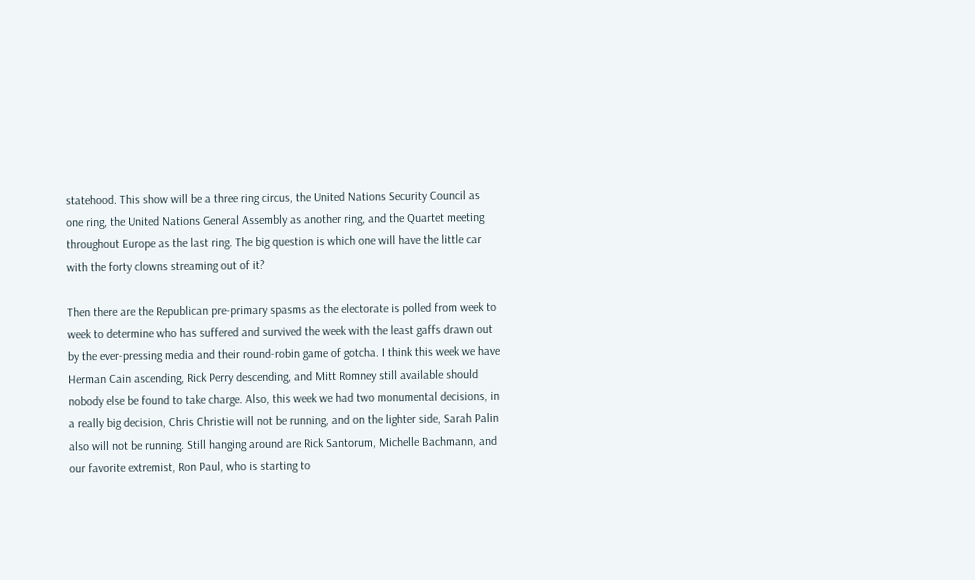statehood. This show will be a three ring circus, the United Nations Security Council as one ring, the United Nations General Assembly as another ring, and the Quartet meeting throughout Europe as the last ring. The big question is which one will have the little car with the forty clowns streaming out of it?

Then there are the Republican pre-primary spasms as the electorate is polled from week to week to determine who has suffered and survived the week with the least gaffs drawn out by the ever-pressing media and their round-robin game of gotcha. I think this week we have Herman Cain ascending, Rick Perry descending, and Mitt Romney still available should nobody else be found to take charge. Also, this week we had two monumental decisions, in a really big decision, Chris Christie will not be running, and on the lighter side, Sarah Palin also will not be running. Still hanging around are Rick Santorum, Michelle Bachmann, and our favorite extremist, Ron Paul, who is starting to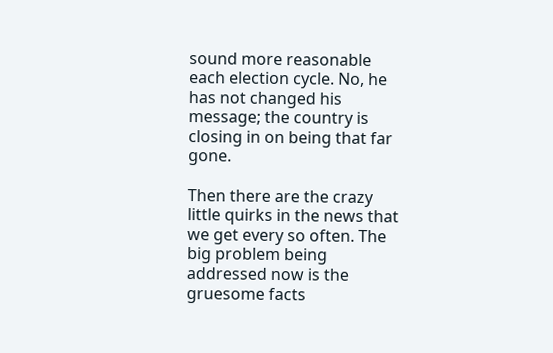sound more reasonable each election cycle. No, he has not changed his message; the country is closing in on being that far gone.

Then there are the crazy little quirks in the news that we get every so often. The big problem being addressed now is the gruesome facts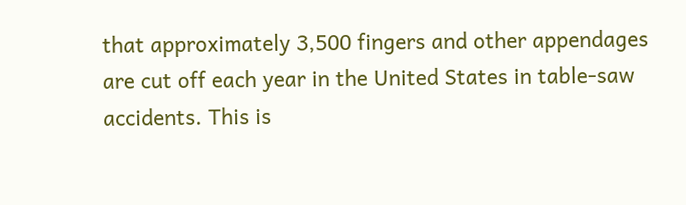that approximately 3,500 fingers and other appendages are cut off each year in the United States in table-saw accidents. This is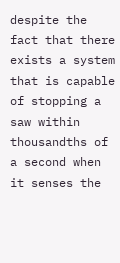despite the fact that there exists a system that is capable of stopping a saw within thousandths of a second when it senses the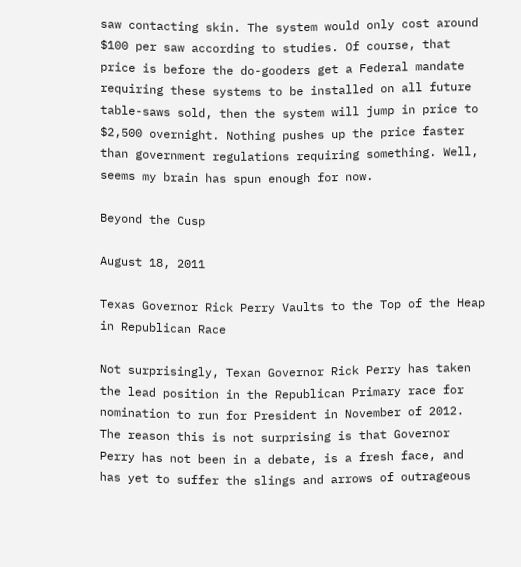saw contacting skin. The system would only cost around $100 per saw according to studies. Of course, that price is before the do-gooders get a Federal mandate requiring these systems to be installed on all future table-saws sold, then the system will jump in price to $2,500 overnight. Nothing pushes up the price faster than government regulations requiring something. Well, seems my brain has spun enough for now.

Beyond the Cusp

August 18, 2011

Texas Governor Rick Perry Vaults to the Top of the Heap in Republican Race

Not surprisingly, Texan Governor Rick Perry has taken the lead position in the Republican Primary race for nomination to run for President in November of 2012. The reason this is not surprising is that Governor Perry has not been in a debate, is a fresh face, and has yet to suffer the slings and arrows of outrageous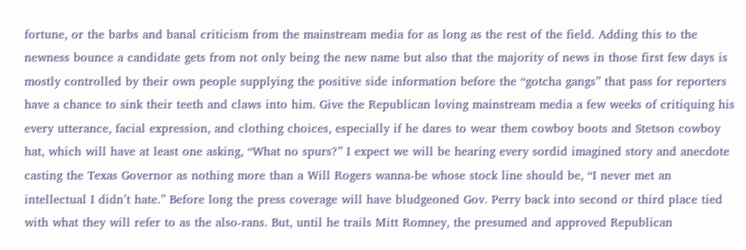fortune, or the barbs and banal criticism from the mainstream media for as long as the rest of the field. Adding this to the newness bounce a candidate gets from not only being the new name but also that the majority of news in those first few days is mostly controlled by their own people supplying the positive side information before the “gotcha gangs” that pass for reporters have a chance to sink their teeth and claws into him. Give the Republican loving mainstream media a few weeks of critiquing his every utterance, facial expression, and clothing choices, especially if he dares to wear them cowboy boots and Stetson cowboy hat, which will have at least one asking, “What no spurs?” I expect we will be hearing every sordid imagined story and anecdote casting the Texas Governor as nothing more than a Will Rogers wanna-be whose stock line should be, “I never met an intellectual I didn’t hate.” Before long the press coverage will have bludgeoned Gov. Perry back into second or third place tied with what they will refer to as the also-rans. But, until he trails Mitt Romney, the presumed and approved Republican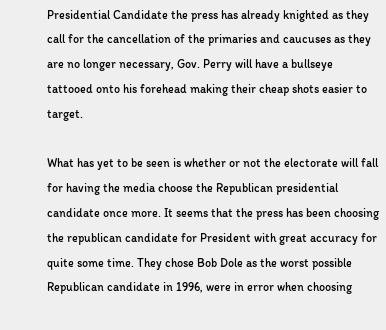Presidential Candidate the press has already knighted as they call for the cancellation of the primaries and caucuses as they are no longer necessary, Gov. Perry will have a bullseye tattooed onto his forehead making their cheap shots easier to target.

What has yet to be seen is whether or not the electorate will fall for having the media choose the Republican presidential candidate once more. It seems that the press has been choosing the republican candidate for President with great accuracy for quite some time. They chose Bob Dole as the worst possible Republican candidate in 1996, were in error when choosing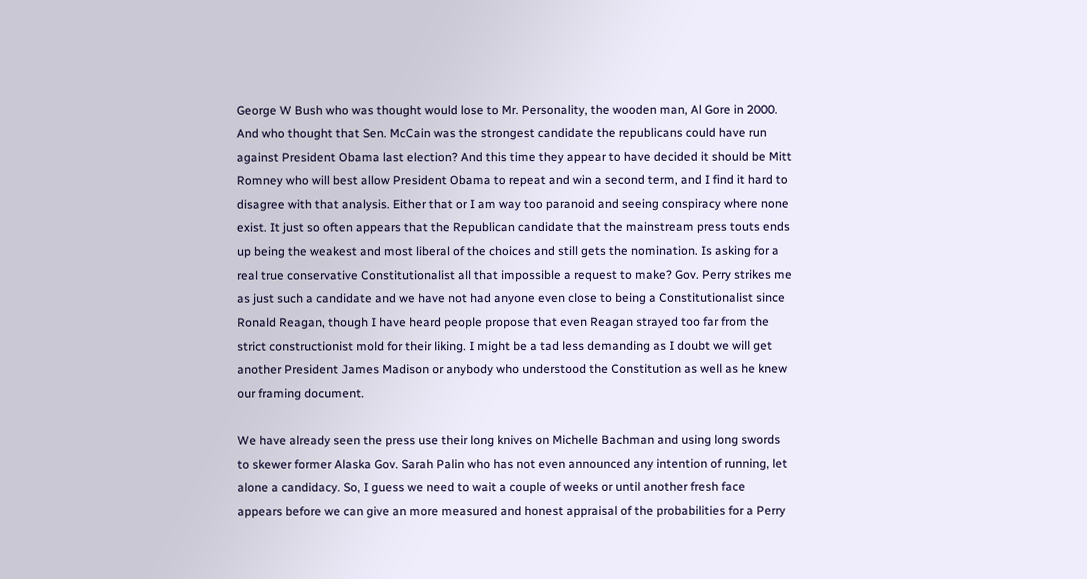George W Bush who was thought would lose to Mr. Personality, the wooden man, Al Gore in 2000. And who thought that Sen. McCain was the strongest candidate the republicans could have run against President Obama last election? And this time they appear to have decided it should be Mitt Romney who will best allow President Obama to repeat and win a second term, and I find it hard to disagree with that analysis. Either that or I am way too paranoid and seeing conspiracy where none exist. It just so often appears that the Republican candidate that the mainstream press touts ends up being the weakest and most liberal of the choices and still gets the nomination. Is asking for a real true conservative Constitutionalist all that impossible a request to make? Gov. Perry strikes me as just such a candidate and we have not had anyone even close to being a Constitutionalist since Ronald Reagan, though I have heard people propose that even Reagan strayed too far from the strict constructionist mold for their liking. I might be a tad less demanding as I doubt we will get another President James Madison or anybody who understood the Constitution as well as he knew our framing document.

We have already seen the press use their long knives on Michelle Bachman and using long swords to skewer former Alaska Gov. Sarah Palin who has not even announced any intention of running, let alone a candidacy. So, I guess we need to wait a couple of weeks or until another fresh face appears before we can give an more measured and honest appraisal of the probabilities for a Perry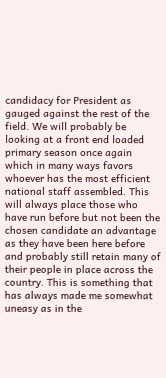candidacy for President as gauged against the rest of the field. We will probably be looking at a front end loaded primary season once again which in many ways favors whoever has the most efficient national staff assembled. This will always place those who have run before but not been the chosen candidate an advantage as they have been here before and probably still retain many of their people in place across the country. This is something that has always made me somewhat uneasy as in the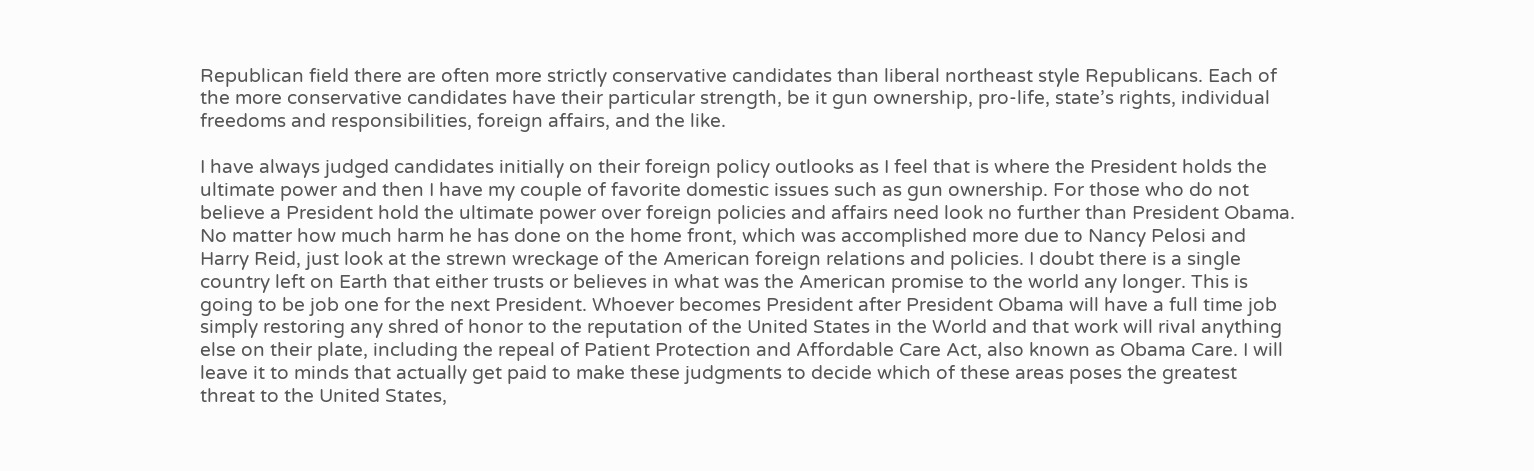Republican field there are often more strictly conservative candidates than liberal northeast style Republicans. Each of the more conservative candidates have their particular strength, be it gun ownership, pro-life, state’s rights, individual freedoms and responsibilities, foreign affairs, and the like.

I have always judged candidates initially on their foreign policy outlooks as I feel that is where the President holds the ultimate power and then I have my couple of favorite domestic issues such as gun ownership. For those who do not believe a President hold the ultimate power over foreign policies and affairs need look no further than President Obama. No matter how much harm he has done on the home front, which was accomplished more due to Nancy Pelosi and Harry Reid, just look at the strewn wreckage of the American foreign relations and policies. I doubt there is a single country left on Earth that either trusts or believes in what was the American promise to the world any longer. This is going to be job one for the next President. Whoever becomes President after President Obama will have a full time job simply restoring any shred of honor to the reputation of the United States in the World and that work will rival anything else on their plate, including the repeal of Patient Protection and Affordable Care Act, also known as Obama Care. I will leave it to minds that actually get paid to make these judgments to decide which of these areas poses the greatest threat to the United States,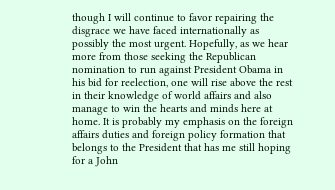though I will continue to favor repairing the disgrace we have faced internationally as possibly the most urgent. Hopefully, as we hear more from those seeking the Republican nomination to run against President Obama in his bid for reelection, one will rise above the rest in their knowledge of world affairs and also manage to win the hearts and minds here at home. It is probably my emphasis on the foreign affairs duties and foreign policy formation that belongs to the President that has me still hoping for a John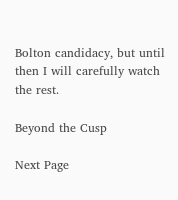Bolton candidacy, but until then I will carefully watch the rest.

Beyond the Cusp

Next Page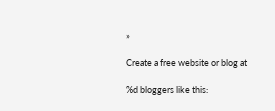»

Create a free website or blog at

%d bloggers like this: